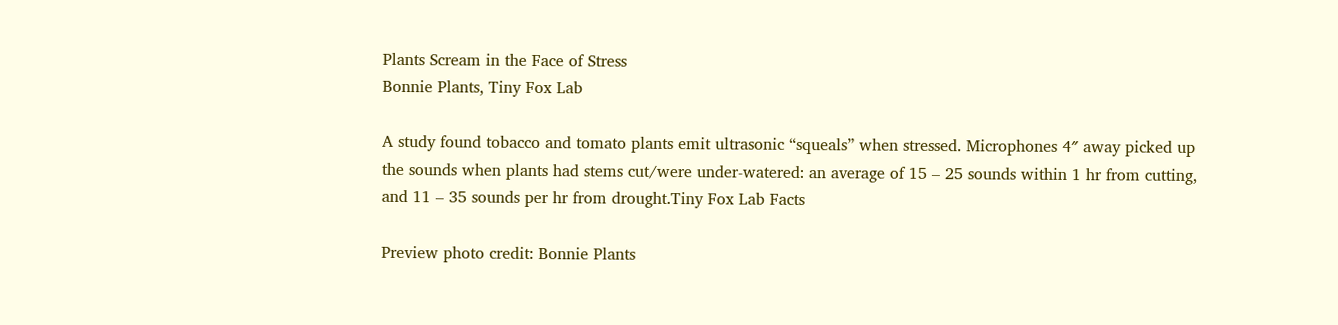Plants Scream in the Face of Stress
Bonnie Plants, Tiny Fox Lab

A study found tobacco and tomato plants emit ultrasonic “squeals” when stressed. Microphones 4″ away picked up the sounds when plants had stems cut/were under-watered: an average of 15 – 25 sounds within 1 hr from cutting, and 11 – 35 sounds per hr from drought.Tiny Fox Lab Facts

Preview photo credit: Bonnie Plants